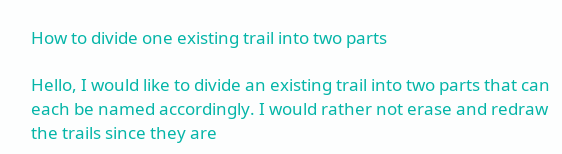How to divide one existing trail into two parts

Hello, I would like to divide an existing trail into two parts that can each be named accordingly. I would rather not erase and redraw the trails since they are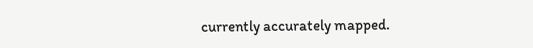currently accurately mapped.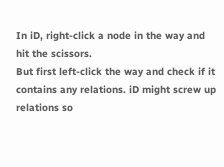In iD, right-click a node in the way and hit the scissors.
But first left-click the way and check if it contains any relations. iD might screw up relations so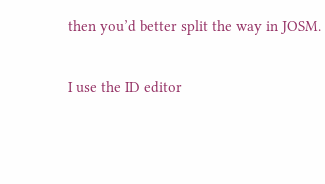then you’d better split the way in JOSM.

I use the ID editor